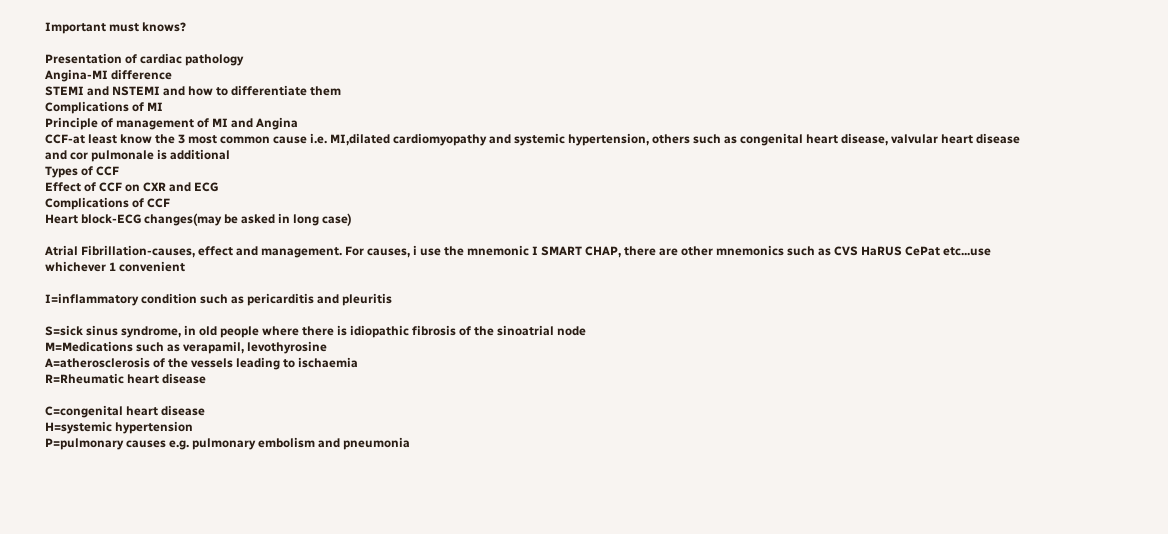Important must knows?

Presentation of cardiac pathology
Angina-MI difference
STEMI and NSTEMI and how to differentiate them
Complications of MI
Principle of management of MI and Angina
CCF-at least know the 3 most common cause i.e. MI,dilated cardiomyopathy and systemic hypertension, others such as congenital heart disease, valvular heart disease and cor pulmonale is additional
Types of CCF
Effect of CCF on CXR and ECG
Complications of CCF
Heart block-ECG changes(may be asked in long case)

Atrial Fibrillation-causes, effect and management. For causes, i use the mnemonic I SMART CHAP, there are other mnemonics such as CVS HaRUS CePat etc...use whichever 1 convenient

I=inflammatory condition such as pericarditis and pleuritis

S=sick sinus syndrome, in old people where there is idiopathic fibrosis of the sinoatrial node
M=Medications such as verapamil, levothyrosine
A=atherosclerosis of the vessels leading to ischaemia
R=Rheumatic heart disease

C=congenital heart disease
H=systemic hypertension
P=pulmonary causes e.g. pulmonary embolism and pneumonia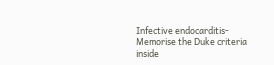Infective endocarditis- Memorise the Duke criteria inside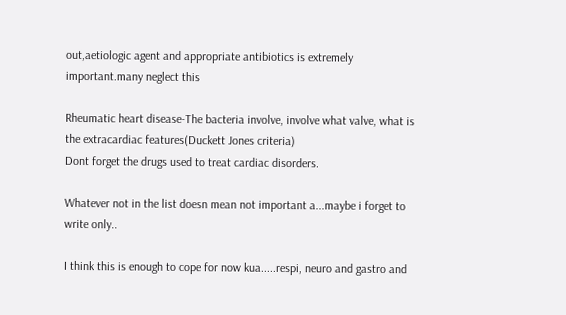out,aetiologic agent and appropriate antibiotics is extremely important.many neglect this

Rheumatic heart disease-The bacteria involve, involve what valve, what is the extracardiac features(Duckett Jones criteria)
Dont forget the drugs used to treat cardiac disorders.

Whatever not in the list doesn mean not important a...maybe i forget to write only..

I think this is enough to cope for now kua.....respi, neuro and gastro and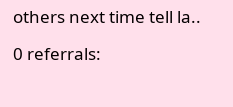others next time tell la..

0 referrals: